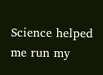Science helped me run my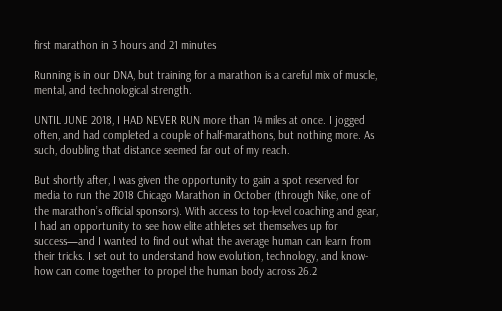first marathon in 3 hours and 21 minutes

Running is in our DNA, but training for a marathon is a careful mix of muscle, mental, and technological strength.

UNTIL JUNE 2018, I HAD NEVER RUN more than 14 miles at once. I jogged often, and had completed a couple of half-marathons, but nothing more. As such, doubling that distance seemed far out of my reach.

But shortly after, I was given the opportunity to gain a spot reserved for media to run the 2018 Chicago Marathon in October (through Nike, one of the marathon’s official sponsors). With access to top-level coaching and gear, I had an opportunity to see how elite athletes set themselves up for success—and I wanted to find out what the average human can learn from their tricks. I set out to understand how evolution, technology, and know-how can come together to propel the human body across 26.2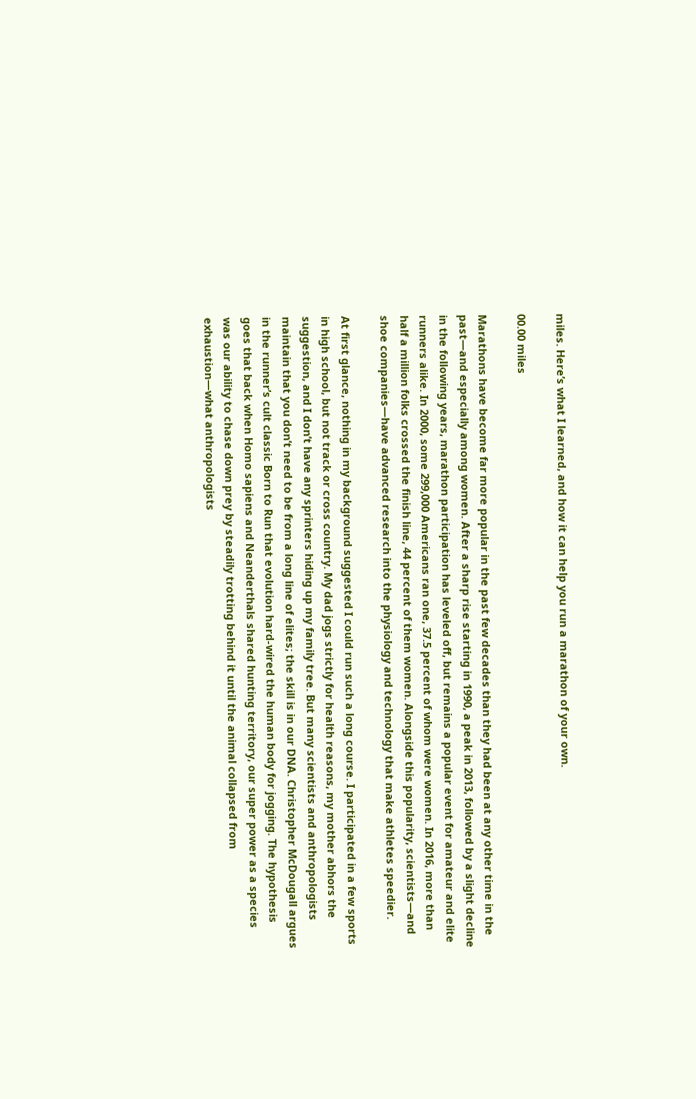miles. Here’s what I learned, and how it can help you run a marathon of your own.

00.00 miles

Marathons have become far more popular in the past few decades than they had been at any other time in the past—and especially among women. After a sharp rise starting in 1990, a peak in 2013, followed by a slight decline in the following years, marathon participation has leveled off, but remains a popular event for amateur and elite runners alike. In 2000, some 299,000 Americans ran one, 37.5 percent of whom were women. In 2016, more than half a million folks crossed the finish line, 44 percent of them women. Alongside this popularity, scientists—and shoe companies—have advanced research into the physiology and technology that make athletes speedier.

At first glance, nothing in my background suggested I could run such a long course. I participated in a few sports in high school, but not track or cross country. My dad jogs strictly for health reasons, my mother abhors the suggestion, and I don’t have any sprinters hiding up my family tree. But many scientists and anthropologists maintain that you don’t need to be from a long line of elites; the skill is in our DNA. Christopher McDougall argues in the runner’s cult classic Born to Run that evolution hard-wired the human body for jogging. The hypothesis goes that back when Homo sapiens and Neanderthals shared hunting territory, our super power as a species was our ability to chase down prey by steadily trotting behind it until the animal collapsed from exhaustion—what anthropologists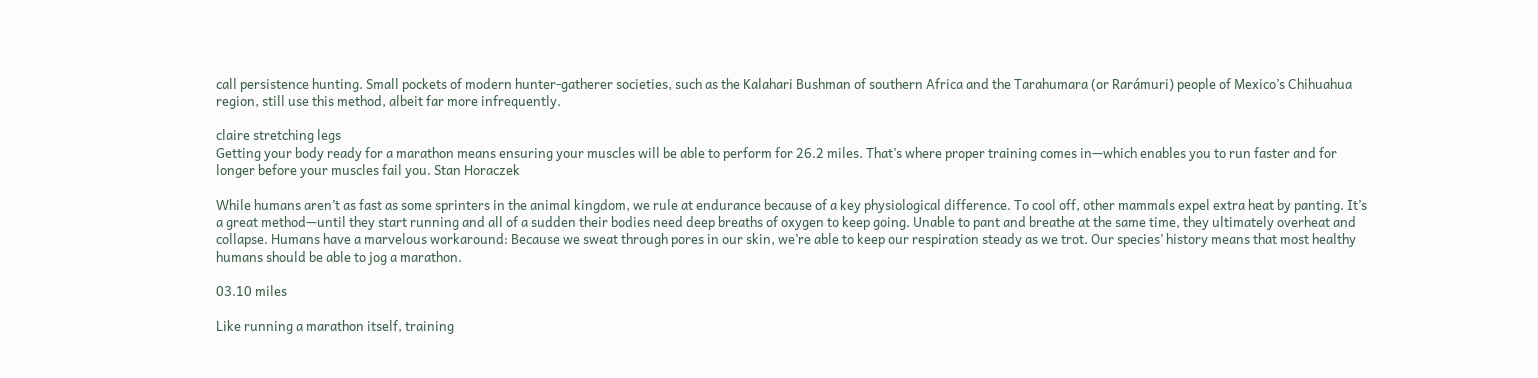call persistence hunting. Small pockets of modern hunter-gatherer societies, such as the Kalahari Bushman of southern Africa and the Tarahumara (or Rarámuri) people of Mexico’s Chihuahua region, still use this method, albeit far more infrequently.

claire stretching legs
Getting your body ready for a marathon means ensuring your muscles will be able to perform for 26.2 miles. That’s where proper training comes in—which enables you to run faster and for longer before your muscles fail you. Stan Horaczek

While humans aren’t as fast as some sprinters in the animal kingdom, we rule at endurance because of a key physiological difference. To cool off, other mammals expel extra heat by panting. It’s a great method—until they start running and all of a sudden their bodies need deep breaths of oxygen to keep going. Unable to pant and breathe at the same time, they ultimately overheat and collapse. Humans have a marvelous workaround: Because we sweat through pores in our skin, we’re able to keep our respiration steady as we trot. Our species’ history means that most healthy humans should be able to jog a marathon.

03.10 miles

Like running a marathon itself, training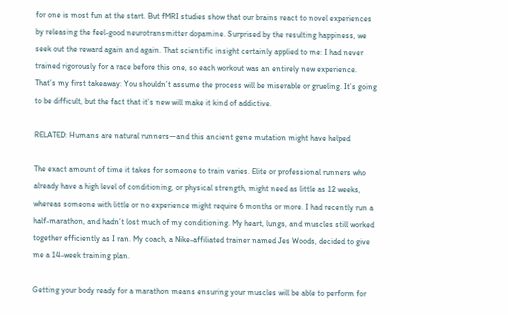for one is most fun at the start. But fMRI studies show that our brains react to novel experiences by releasing the feel-good neurotransmitter dopamine. Surprised by the resulting happiness, we seek out the reward again and again. That scientific insight certainly applied to me: I had never trained rigorously for a race before this one, so each workout was an entirely new experience. That’s my first takeaway: You shouldn’t assume the process will be miserable or grueling. It’s going to be difficult, but the fact that it’s new will make it kind of addictive.

RELATED: Humans are natural runners—and this ancient gene mutation might have helped

The exact amount of time it takes for someone to train varies. Elite or professional runners who already have a high level of conditioning, or physical strength, might need as little as 12 weeks, whereas someone with little or no experience might require 6 months or more. I had recently run a half-marathon, and hadn’t lost much of my conditioning. My heart, lungs, and muscles still worked together efficiently as I ran. My coach, a Nike-affiliated trainer named Jes Woods, decided to give me a 14-week training plan.

Getting your body ready for a marathon means ensuring your muscles will be able to perform for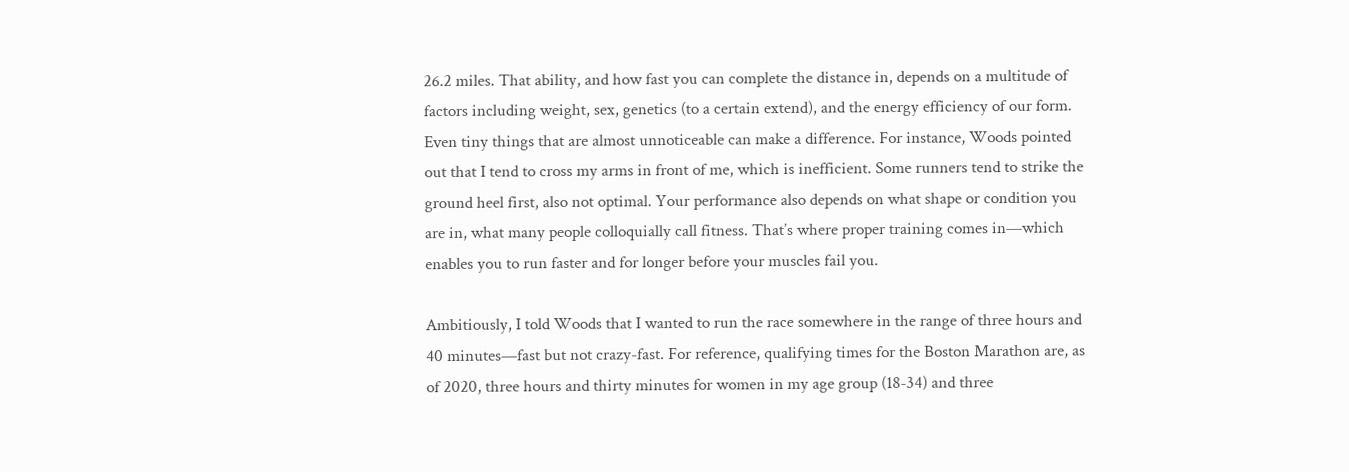26.2 miles. That ability, and how fast you can complete the distance in, depends on a multitude of factors including weight, sex, genetics (to a certain extend), and the energy efficiency of our form. Even tiny things that are almost unnoticeable can make a difference. For instance, Woods pointed out that I tend to cross my arms in front of me, which is inefficient. Some runners tend to strike the ground heel first, also not optimal. Your performance also depends on what shape or condition you are in, what many people colloquially call fitness. That’s where proper training comes in—which enables you to run faster and for longer before your muscles fail you.

Ambitiously, I told Woods that I wanted to run the race somewhere in the range of three hours and 40 minutes—fast but not crazy-fast. For reference, qualifying times for the Boston Marathon are, as of 2020, three hours and thirty minutes for women in my age group (18-34) and three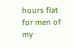hours flat for men of my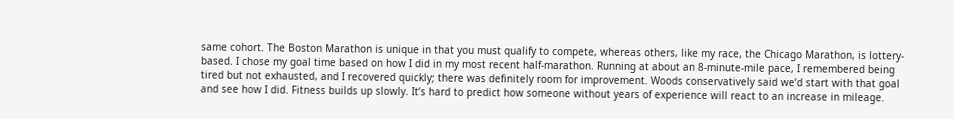same cohort. The Boston Marathon is unique in that you must qualify to compete, whereas others, like my race, the Chicago Marathon, is lottery-based. I chose my goal time based on how I did in my most recent half-marathon. Running at about an 8-minute-mile pace, I remembered being tired but not exhausted, and I recovered quickly; there was definitely room for improvement. Woods conservatively said we’d start with that goal and see how I did. Fitness builds up slowly. It’s hard to predict how someone without years of experience will react to an increase in mileage.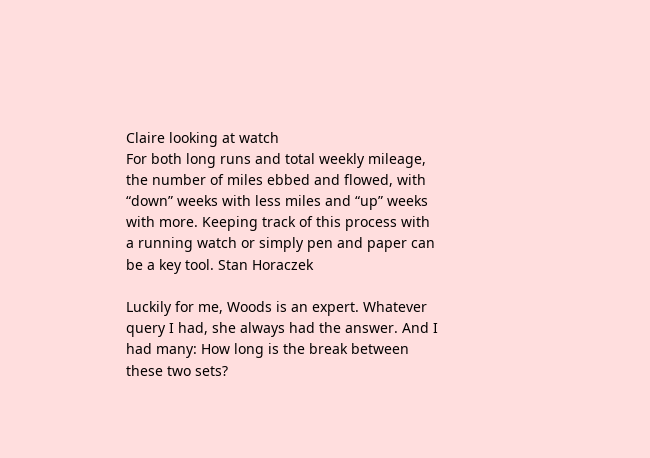Claire looking at watch
For both long runs and total weekly mileage, the number of miles ebbed and flowed, with “down” weeks with less miles and “up” weeks with more. Keeping track of this process with a running watch or simply pen and paper can be a key tool. Stan Horaczek

Luckily for me, Woods is an expert. Whatever query I had, she always had the answer. And I had many: How long is the break between these two sets?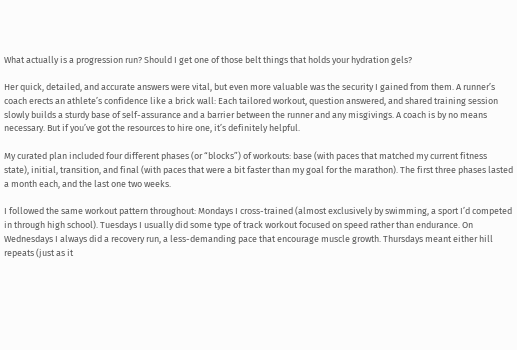What actually is a progression run? Should I get one of those belt things that holds your hydration gels?

Her quick, detailed, and accurate answers were vital, but even more valuable was the security I gained from them. A runner’s coach erects an athlete’s confidence like a brick wall: Each tailored workout, question answered, and shared training session slowly builds a sturdy base of self-assurance and a barrier between the runner and any misgivings. A coach is by no means necessary. But if you’ve got the resources to hire one, it’s definitely helpful.

My curated plan included four different phases (or “blocks”) of workouts: base (with paces that matched my current fitness state), initial, transition, and final (with paces that were a bit faster than my goal for the marathon). The first three phases lasted a month each, and the last one two weeks.

I followed the same workout pattern throughout: Mondays I cross-trained (almost exclusively by swimming, a sport I’d competed in through high school). Tuesdays I usually did some type of track workout focused on speed rather than endurance. On Wednesdays I always did a recovery run, a less-demanding pace that encourage muscle growth. Thursdays meant either hill repeats (just as it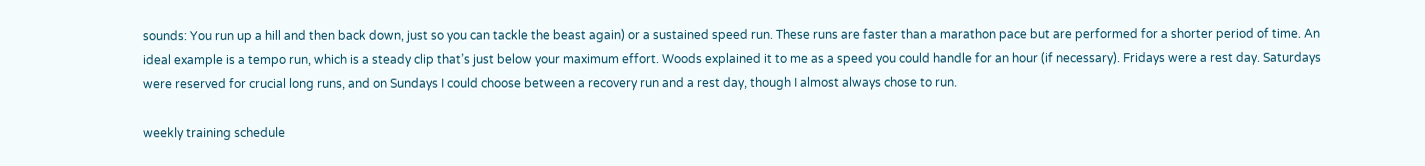sounds: You run up a hill and then back down, just so you can tackle the beast again) or a sustained speed run. These runs are faster than a marathon pace but are performed for a shorter period of time. An ideal example is a tempo run, which is a steady clip that’s just below your maximum effort. Woods explained it to me as a speed you could handle for an hour (if necessary). Fridays were a rest day. Saturdays were reserved for crucial long runs, and on Sundays I could choose between a recovery run and a rest day, though I almost always chose to run.

weekly training schedule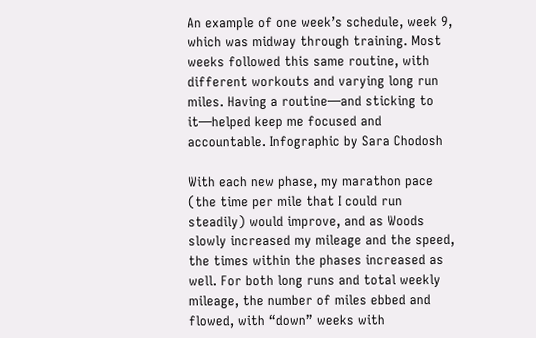An example of one week’s schedule, week 9, which was midway through training. Most weeks followed this same routine, with different workouts and varying long run miles. Having a routine—and sticking to it—helped keep me focused and accountable. Infographic by Sara Chodosh

With each new phase, my marathon pace (the time per mile that I could run steadily) would improve, and as Woods slowly increased my mileage and the speed, the times within the phases increased as well. For both long runs and total weekly mileage, the number of miles ebbed and flowed, with “down” weeks with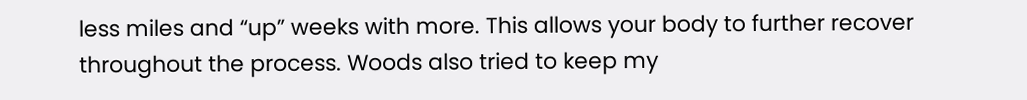less miles and “up” weeks with more. This allows your body to further recover throughout the process. Woods also tried to keep my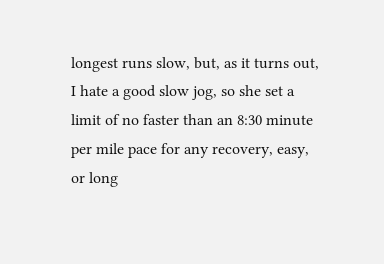longest runs slow, but, as it turns out, I hate a good slow jog, so she set a limit of no faster than an 8:30 minute per mile pace for any recovery, easy, or long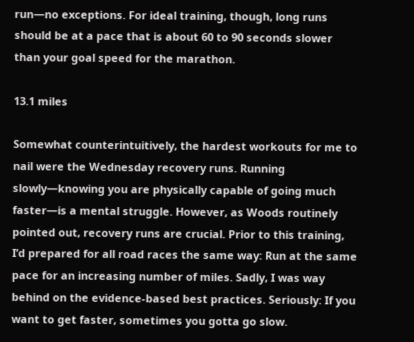run—no exceptions. For ideal training, though, long runs should be at a pace that is about 60 to 90 seconds slower than your goal speed for the marathon.

13.1 miles

Somewhat counterintuitively, the hardest workouts for me to nail were the Wednesday recovery runs. Running slowly—knowing you are physically capable of going much faster—is a mental struggle. However, as Woods routinely pointed out, recovery runs are crucial. Prior to this training, I’d prepared for all road races the same way: Run at the same pace for an increasing number of miles. Sadly, I was way behind on the evidence-based best practices. Seriously: If you want to get faster, sometimes you gotta go slow.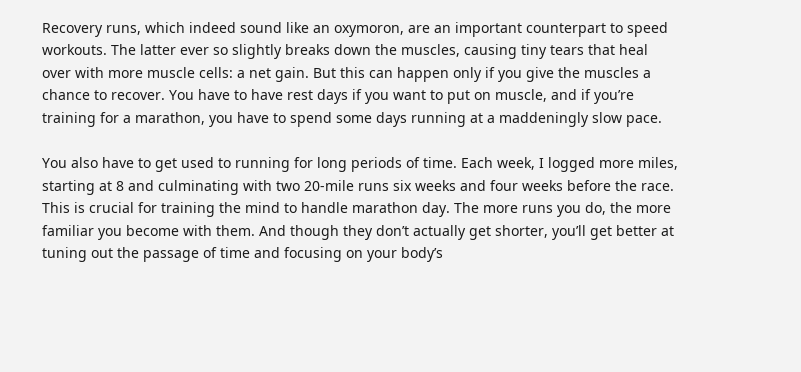Recovery runs, which indeed sound like an oxymoron, are an important counterpart to speed workouts. The latter ever so slightly breaks down the muscles, causing tiny tears that heal over with more muscle cells: a net gain. But this can happen only if you give the muscles a chance to recover. You have to have rest days if you want to put on muscle, and if you’re training for a marathon, you have to spend some days running at a maddeningly slow pace.

You also have to get used to running for long periods of time. Each week, I logged more miles, starting at 8 and culminating with two 20-mile runs six weeks and four weeks before the race. This is crucial for training the mind to handle marathon day. The more runs you do, the more familiar you become with them. And though they don’t actually get shorter, you’ll get better at tuning out the passage of time and focusing on your body’s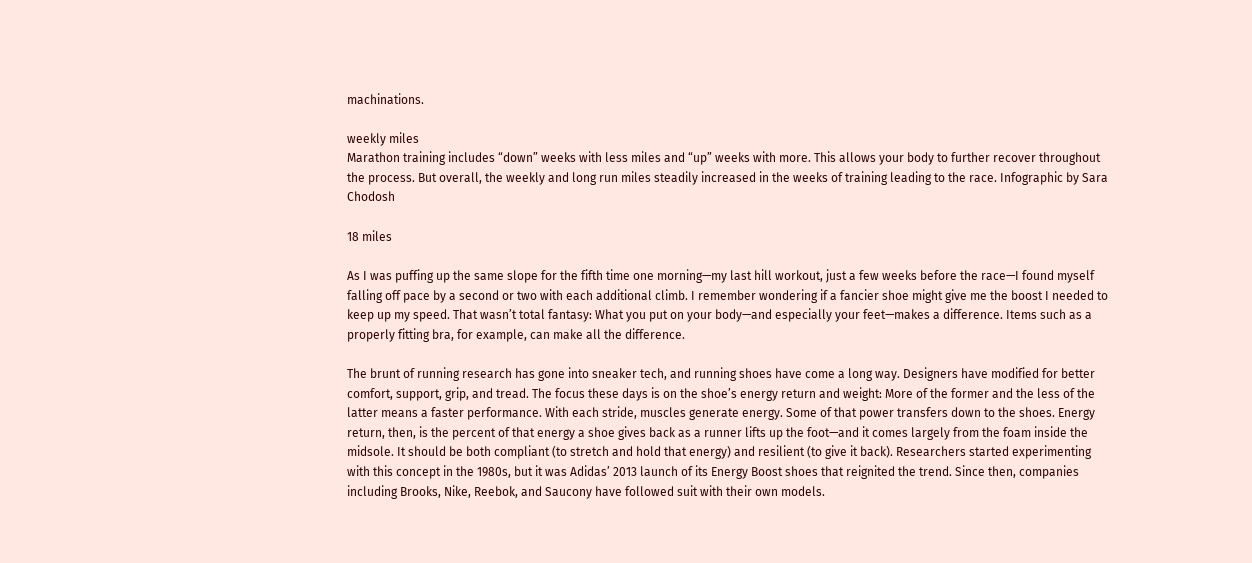machinations.

weekly miles
Marathon training includes “down” weeks with less miles and “up” weeks with more. This allows your body to further recover throughout the process. But overall, the weekly and long run miles steadily increased in the weeks of training leading to the race. Infographic by Sara Chodosh

18 miles

As I was puffing up the same slope for the fifth time one morning—my last hill workout, just a few weeks before the race—I found myself falling off pace by a second or two with each additional climb. I remember wondering if a fancier shoe might give me the boost I needed to keep up my speed. That wasn’t total fantasy: What you put on your body—and especially your feet—makes a difference. Items such as a properly fitting bra, for example, can make all the difference.

The brunt of running research has gone into sneaker tech, and running shoes have come a long way. Designers have modified for better comfort, support, grip, and tread. The focus these days is on the shoe’s energy return and weight: More of the former and the less of the latter means a faster performance. With each stride, muscles generate energy. Some of that power transfers down to the shoes. Energy return, then, is the percent of that energy a shoe gives back as a runner lifts up the foot—and it comes largely from the foam inside the midsole. It should be both compliant (to stretch and hold that energy) and resilient (to give it back). Researchers started experimenting with this concept in the 1980s, but it was Adidas’ 2013 launch of its Energy Boost shoes that reignited the trend. Since then, companies including Brooks, Nike, Reebok, and Saucony have followed suit with their own models.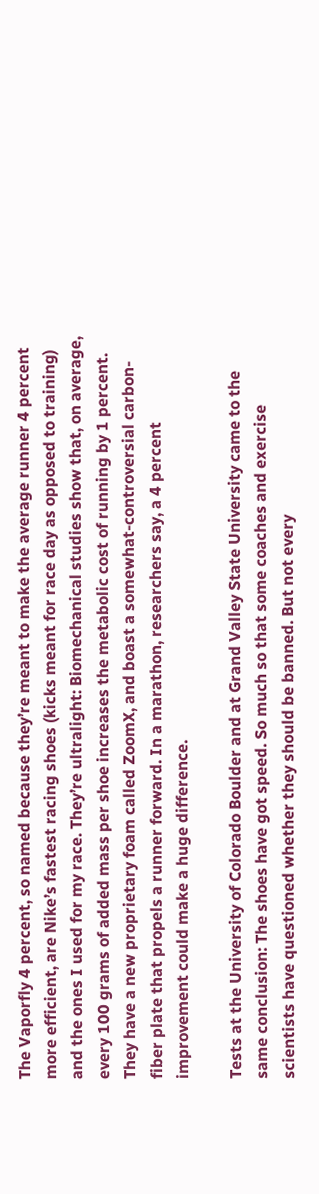The Vaporfly 4 percent, so named because they’re meant to make the average runner 4 percent more efficient, are Nike’s fastest racing shoes (kicks meant for race day as opposed to training) and the ones I used for my race. They’re ultralight: Biomechanical studies show that, on average, every 100 grams of added mass per shoe increases the metabolic cost of running by 1 percent. They have a new proprietary foam called ZoomX, and boast a somewhat-controversial carbon-fiber plate that propels a runner forward. In a marathon, researchers say, a 4 percent improvement could make a huge difference.

Tests at the University of Colorado Boulder and at Grand Valley State University came to the same conclusion: The shoes have got speed. So much so that some coaches and exercise scientists have questioned whether they should be banned. But not every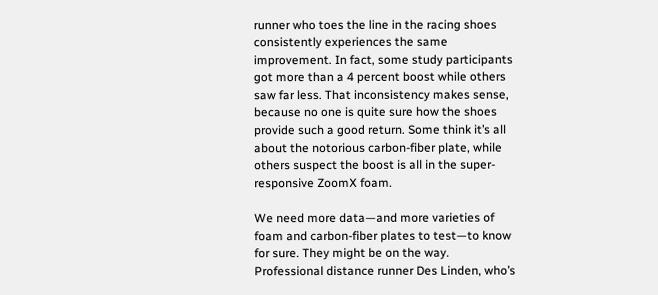runner who toes the line in the racing shoes consistently experiences the same improvement. In fact, some study participants got more than a 4 percent boost while others saw far less. That inconsistency makes sense, because no one is quite sure how the shoes provide such a good return. Some think it’s all about the notorious carbon-fiber plate, while others suspect the boost is all in the super-responsive ZoomX foam.

We need more data—and more varieties of foam and carbon-fiber plates to test—to know for sure. They might be on the way. Professional distance runner Des Linden, who’s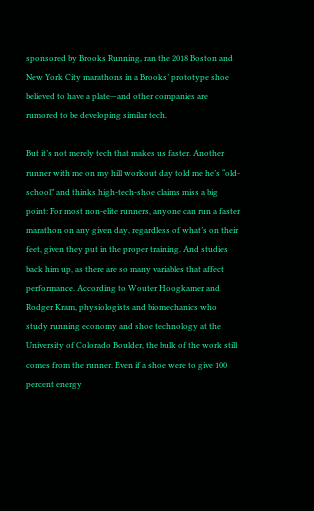sponsored by Brooks Running, ran the 2018 Boston and New York City marathons in a Brooks’ prototype shoe believed to have a plate—and other companies are rumored to be developing similar tech.

But it’s not merely tech that makes us faster. Another runner with me on my hill workout day told me he’s “old-school” and thinks high-tech-shoe claims miss a big point: For most non-elite runners, anyone can run a faster marathon on any given day, regardless of what’s on their feet, given they put in the proper training. And studies back him up, as there are so many variables that affect performance. According to Wouter Hoogkamer and Rodger Kram, physiologists and biomechanics who study running economy and shoe technology at the University of Colorado Boulder, the bulk of the work still comes from the runner. Even if a shoe were to give 100 percent energy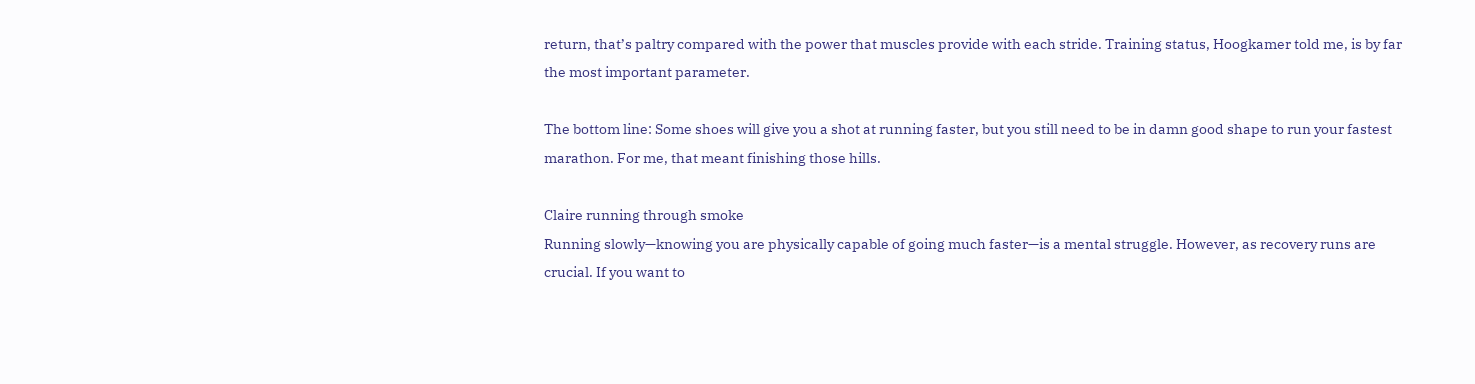return, that’s paltry compared with the power that muscles provide with each stride. Training status, Hoogkamer told me, is by far the most important parameter.

The bottom line: Some shoes will give you a shot at running faster, but you still need to be in damn good shape to run your fastest marathon. For me, that meant finishing those hills.

Claire running through smoke
Running slowly—knowing you are physically capable of going much faster—is a mental struggle. However, as recovery runs are crucial. If you want to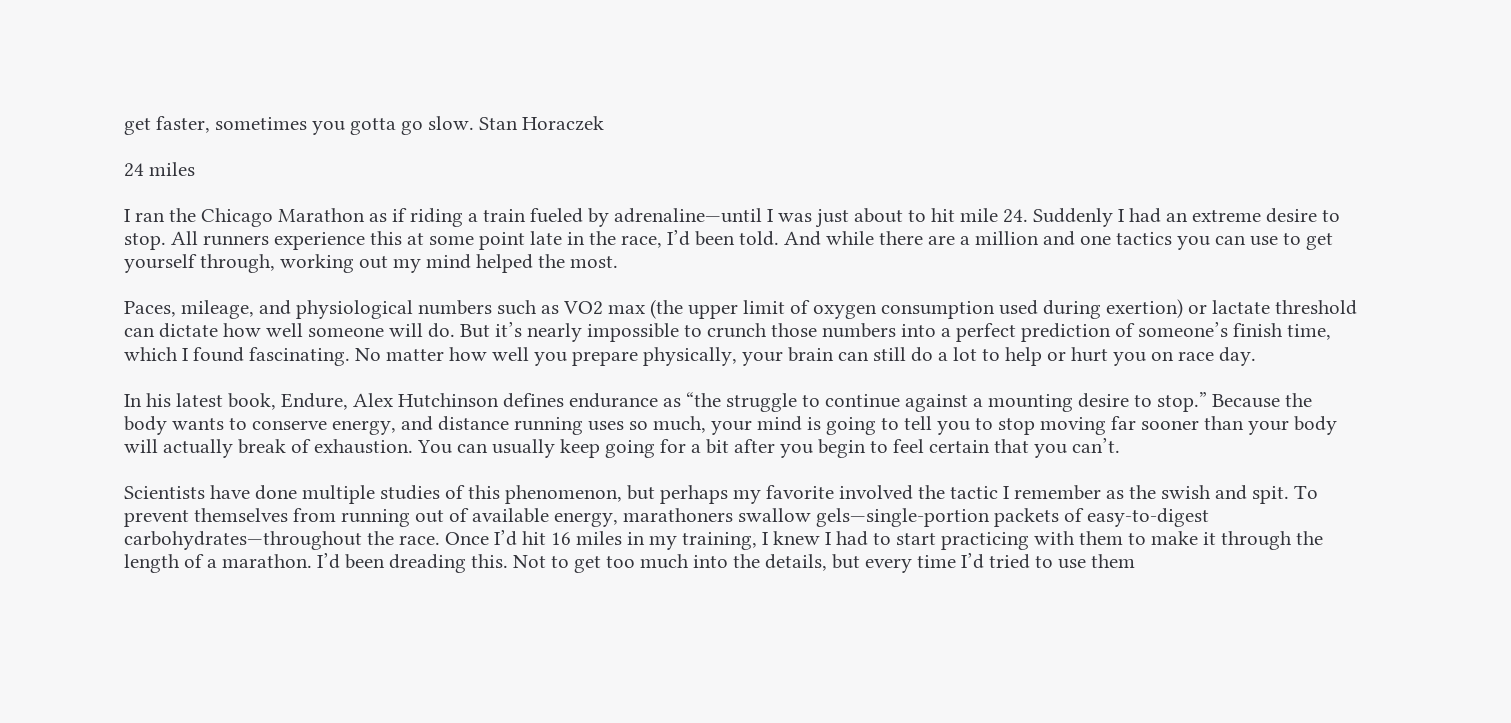get faster, sometimes you gotta go slow. Stan Horaczek

24 miles

I ran the Chicago Marathon as if riding a train fueled by adrenaline—until I was just about to hit mile 24. Suddenly I had an extreme desire to stop. All runners experience this at some point late in the race, I’d been told. And while there are a million and one tactics you can use to get yourself through, working out my mind helped the most.

Paces, mileage, and physiological numbers such as VO2 max (the upper limit of oxygen consumption used during exertion) or lactate threshold can dictate how well someone will do. But it’s nearly impossible to crunch those numbers into a perfect prediction of someone’s finish time, which I found fascinating. No matter how well you prepare physically, your brain can still do a lot to help or hurt you on race day.

In his latest book, Endure, Alex Hutchinson defines endurance as “the struggle to continue against a mounting desire to stop.” Because the body wants to conserve energy, and distance running uses so much, your mind is going to tell you to stop moving far sooner than your body will actually break of exhaustion. You can usually keep going for a bit after you begin to feel certain that you can’t.

Scientists have done multiple studies of this phenomenon, but perhaps my favorite involved the tactic I remember as the swish and spit. To prevent themselves from running out of available energy, marathoners swallow gels—single-portion packets of easy-to-digest carbohydrates—throughout the race. Once I’d hit 16 miles in my training, I knew I had to start practicing with them to make it through the length of a marathon. I’d been dreading this. Not to get too much into the details, but every time I’d tried to use them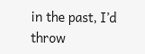in the past, I’d throw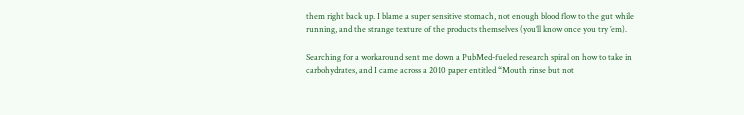them right back up. I blame a super sensitive stomach, not enough blood flow to the gut while running, and the strange texture of the products themselves (you’ll know once you try ’em).

Searching for a workaround sent me down a PubMed-fueled research spiral on how to take in carbohydrates, and I came across a 2010 paper entitled “Mouth rinse but not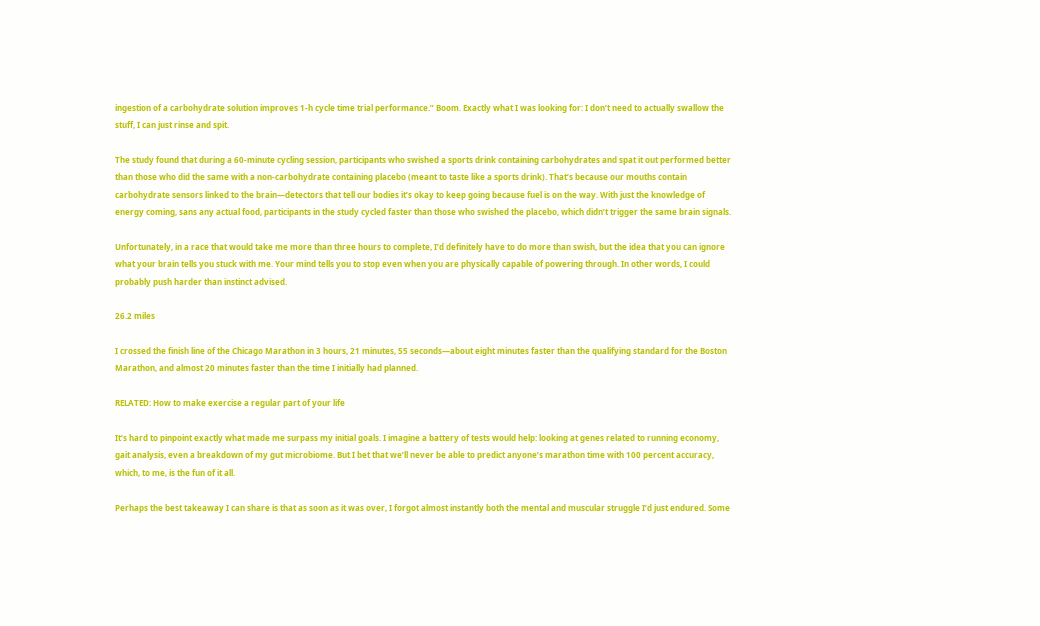ingestion of a carbohydrate solution improves 1-h cycle time trial performance.” Boom. Exactly what I was looking for: I don’t need to actually swallow the stuff, I can just rinse and spit.

The study found that during a 60-minute cycling session, participants who swished a sports drink containing carbohydrates and spat it out performed better than those who did the same with a non-carbohydrate containing placebo (meant to taste like a sports drink). That’s because our mouths contain carbohydrate sensors linked to the brain—detectors that tell our bodies it’s okay to keep going because fuel is on the way. With just the knowledge of energy coming, sans any actual food, participants in the study cycled faster than those who swished the placebo, which didn’t trigger the same brain signals.

Unfortunately, in a race that would take me more than three hours to complete, I’d definitely have to do more than swish, but the idea that you can ignore what your brain tells you stuck with me. Your mind tells you to stop even when you are physically capable of powering through. In other words, I could probably push harder than instinct advised.

26.2 miles

I crossed the finish line of the Chicago Marathon in 3 hours, 21 minutes, 55 seconds—about eight minutes faster than the qualifying standard for the Boston Marathon, and almost 20 minutes faster than the time I initially had planned.

RELATED: How to make exercise a regular part of your life

It’s hard to pinpoint exactly what made me surpass my initial goals. I imagine a battery of tests would help: looking at genes related to running economy, gait analysis, even a breakdown of my gut microbiome. But I bet that we’ll never be able to predict anyone’s marathon time with 100 percent accuracy, which, to me, is the fun of it all.

Perhaps the best takeaway I can share is that as soon as it was over, I forgot almost instantly both the mental and muscular struggle I’d just endured. Some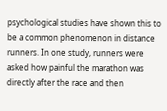psychological studies have shown this to be a common phenomenon in distance runners. In one study, runners were asked how painful the marathon was directly after the race and then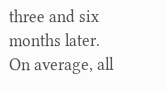three and six months later. On average, all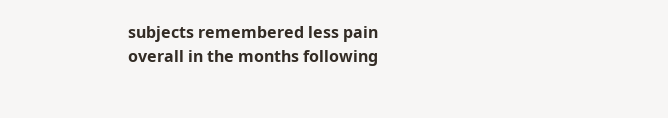subjects remembered less pain overall in the months following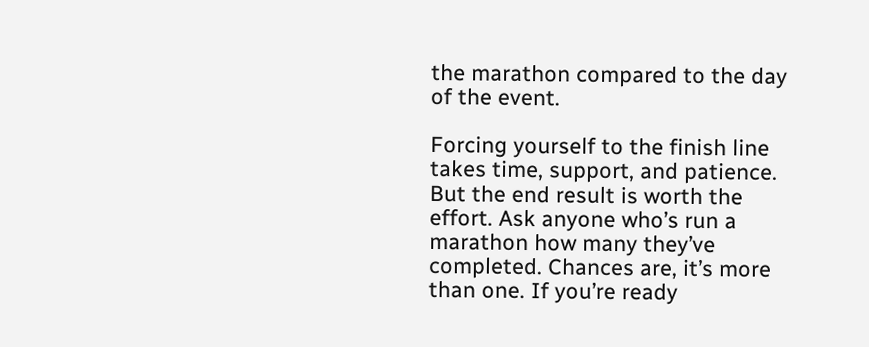the marathon compared to the day of the event.

Forcing yourself to the finish line takes time, support, and patience. But the end result is worth the effort. Ask anyone who’s run a marathon how many they’ve completed. Chances are, it’s more than one. If you’re ready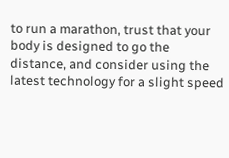to run a marathon, trust that your body is designed to go the distance, and consider using the latest technology for a slight speed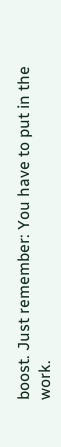boost. Just remember: You have to put in the work.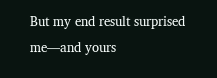But my end result surprised me—and yours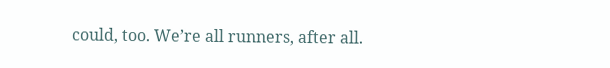could, too. We’re all runners, after all.